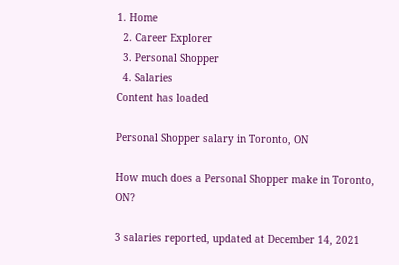1. Home
  2. Career Explorer
  3. Personal Shopper
  4. Salaries
Content has loaded

Personal Shopper salary in Toronto, ON

How much does a Personal Shopper make in Toronto, ON?

3 salaries reported, updated at December 14, 2021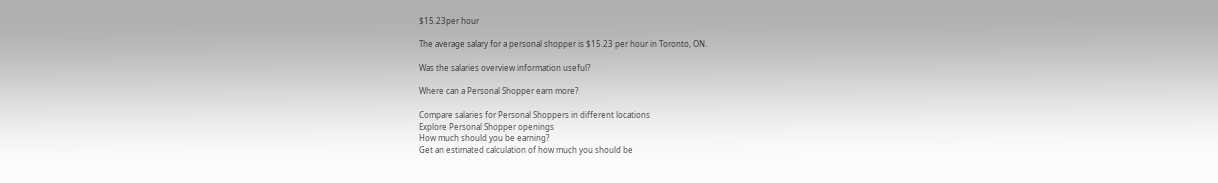$15.23per hour

The average salary for a personal shopper is $15.23 per hour in Toronto, ON.

Was the salaries overview information useful?

Where can a Personal Shopper earn more?

Compare salaries for Personal Shoppers in different locations
Explore Personal Shopper openings
How much should you be earning?
Get an estimated calculation of how much you should be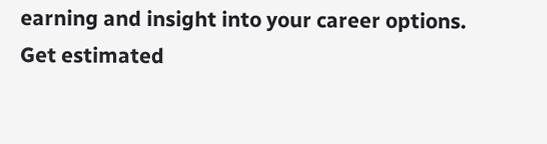earning and insight into your career options.
Get estimated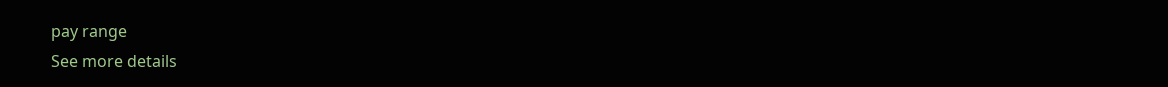pay range
See more details